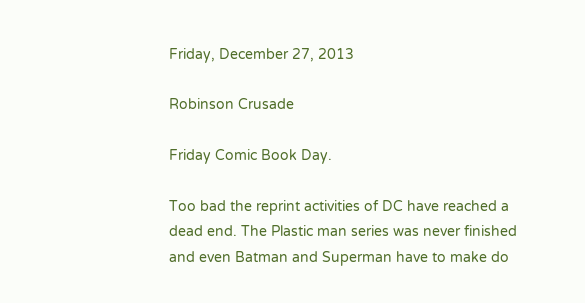Friday, December 27, 2013

Robinson Crusade

Friday Comic Book Day.

Too bad the reprint activities of DC have reached a dead end. The Plastic man series was never finished and even Batman and Superman have to make do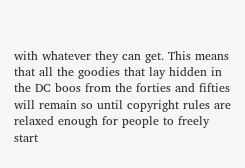with whatever they can get. This means that all the goodies that lay hidden in the DC boos from the forties and fifties will remain so until copyright rules are relaxed enough for people to freely start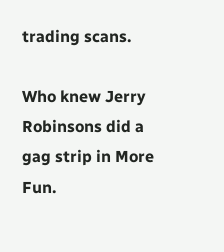trading scans.

Who knew Jerry Robinsons did a gag strip in More Fun.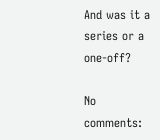And was it a series or a one-off?

No comments: